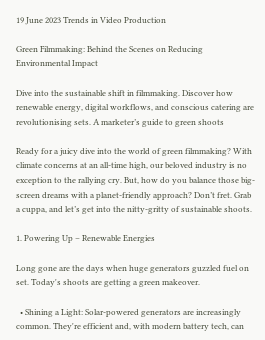19 June 2023 Trends in Video Production

Green Filmmaking: Behind the Scenes on Reducing Environmental Impact

Dive into the sustainable shift in filmmaking. Discover how renewable energy, digital workflows, and conscious catering are revolutionising sets. A marketer’s guide to green shoots

Ready for a juicy dive into the world of green filmmaking? With climate concerns at an all-time high, our beloved industry is no exception to the rallying cry. But, how do you balance those big-screen dreams with a planet-friendly approach? Don’t fret. Grab a cuppa, and let’s get into the nitty-gritty of sustainable shoots.

1. Powering Up – Renewable Energies

Long gone are the days when huge generators guzzled fuel on set. Today's shoots are getting a green makeover.

  • Shining a Light: Solar-powered generators are increasingly common. They're efficient and, with modern battery tech, can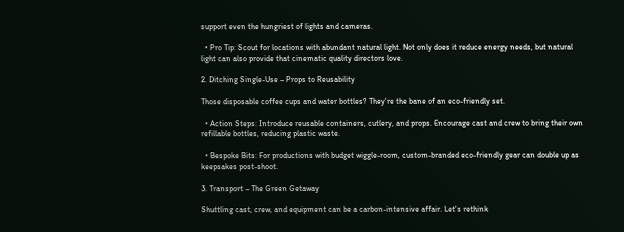support even the hungriest of lights and cameras.

  • Pro Tip: Scout for locations with abundant natural light. Not only does it reduce energy needs, but natural light can also provide that cinematic quality directors love.

2. Ditching Single-Use – Props to Reusability

Those disposable coffee cups and water bottles? They're the bane of an eco-friendly set.

  • Action Steps: Introduce reusable containers, cutlery, and props. Encourage cast and crew to bring their own refillable bottles, reducing plastic waste.

  • Bespoke Bits: For productions with budget wiggle-room, custom-branded eco-friendly gear can double up as keepsakes post-shoot.

3. Transport – The Green Getaway

Shuttling cast, crew, and equipment can be a carbon-intensive affair. Let's rethink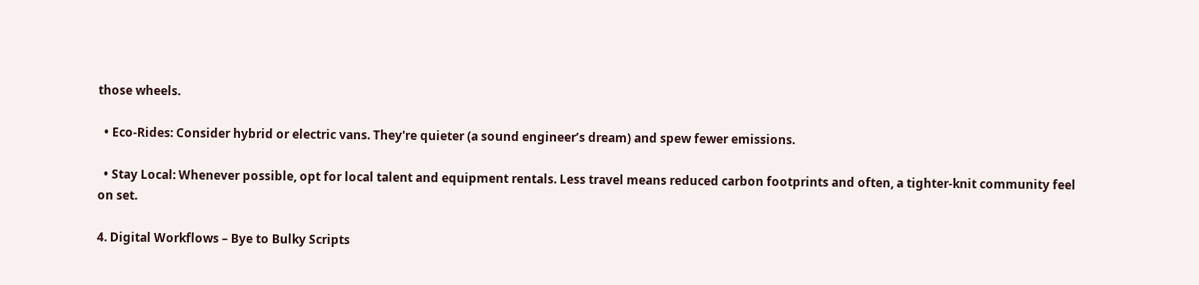those wheels.

  • Eco-Rides: Consider hybrid or electric vans. They're quieter (a sound engineer’s dream) and spew fewer emissions.

  • Stay Local: Whenever possible, opt for local talent and equipment rentals. Less travel means reduced carbon footprints and often, a tighter-knit community feel on set.

4. Digital Workflows – Bye to Bulky Scripts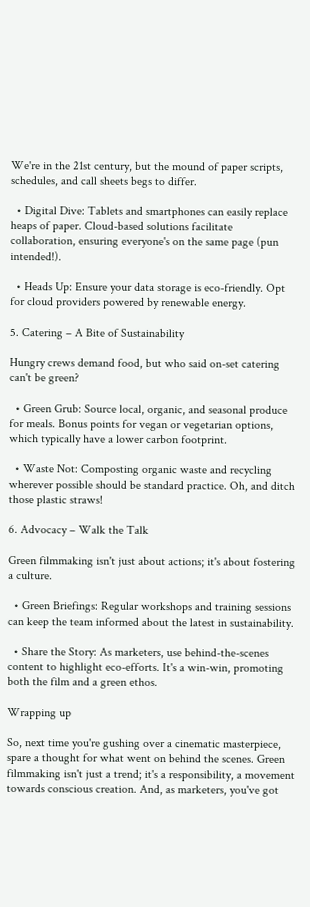We're in the 21st century, but the mound of paper scripts, schedules, and call sheets begs to differ.

  • Digital Dive: Tablets and smartphones can easily replace heaps of paper. Cloud-based solutions facilitate collaboration, ensuring everyone's on the same page (pun intended!).

  • Heads Up: Ensure your data storage is eco-friendly. Opt for cloud providers powered by renewable energy.

5. Catering – A Bite of Sustainability

Hungry crews demand food, but who said on-set catering can't be green?

  • Green Grub: Source local, organic, and seasonal produce for meals. Bonus points for vegan or vegetarian options, which typically have a lower carbon footprint.

  • Waste Not: Composting organic waste and recycling wherever possible should be standard practice. Oh, and ditch those plastic straws!

6. Advocacy – Walk the Talk

Green filmmaking isn't just about actions; it's about fostering a culture.

  • Green Briefings: Regular workshops and training sessions can keep the team informed about the latest in sustainability.

  • Share the Story: As marketers, use behind-the-scenes content to highlight eco-efforts. It's a win-win, promoting both the film and a green ethos.

Wrapping up

So, next time you're gushing over a cinematic masterpiece, spare a thought for what went on behind the scenes. Green filmmaking isn't just a trend; it's a responsibility, a movement towards conscious creation. And, as marketers, you've got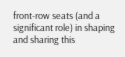front-row seats (and a significant role) in shaping and sharing this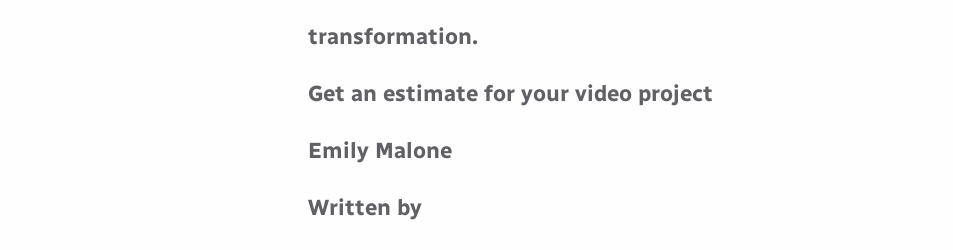transformation.

Get an estimate for your video project

Emily Malone

Written by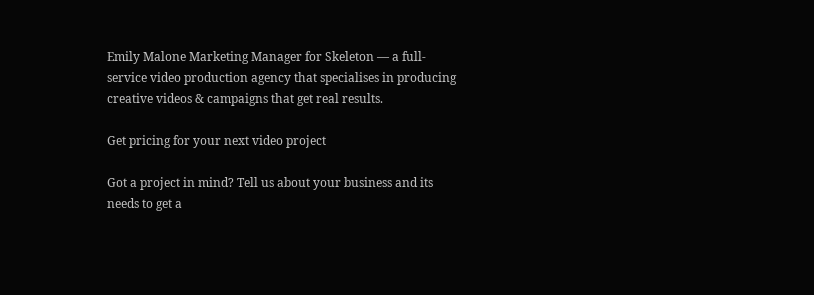Emily Malone Marketing Manager for Skeleton — a full-service video production agency that specialises in producing creative videos & campaigns that get real results.

Get pricing for your next video project

Got a project in mind? Tell us about your business and its needs to get a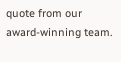quote from our award-winning team.